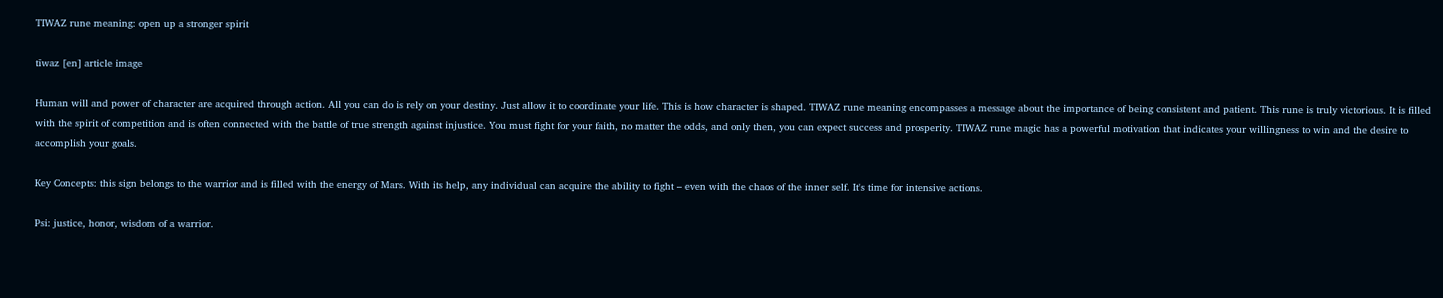TIWAZ rune meaning: open up a stronger spirit

tīwaz [en] article image

Human will and power of character are acquired through action. All you can do is rely on your destiny. Just allow it to coordinate your life. This is how character is shaped. TIWAZ rune meaning encompasses a message about the importance of being consistent and patient. This rune is truly victorious. It is filled with the spirit of competition and is often connected with the battle of true strength against injustice. You must fight for your faith, no matter the odds, and only then, you can expect success and prosperity. TIWAZ rune magic has a powerful motivation that indicates your willingness to win and the desire to accomplish your goals.

Key Concepts: this sign belongs to the warrior and is filled with the energy of Mars. With its help, any individual can acquire the ability to fight – even with the chaos of the inner self. It's time for intensive actions.

Psi: justice, honor, wisdom of a warrior.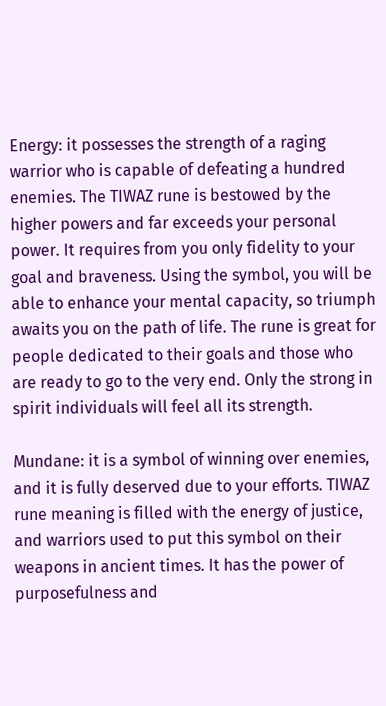Energy: it possesses the strength of a raging warrior who is capable of defeating a hundred enemies. The TIWAZ rune is bestowed by the higher powers and far exceeds your personal power. It requires from you only fidelity to your goal and braveness. Using the symbol, you will be able to enhance your mental capacity, so triumph awaits you on the path of life. The rune is great for people dedicated to their goals and those who are ready to go to the very end. Only the strong in spirit individuals will feel all its strength.

Mundane: it is a symbol of winning over enemies, and it is fully deserved due to your efforts. TIWAZ rune meaning is filled with the energy of justice, and warriors used to put this symbol on their weapons in ancient times. It has the power of purposefulness and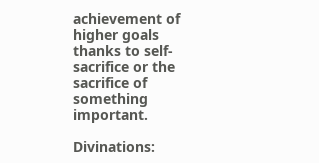achievement of higher goals thanks to self-sacrifice or the sacrifice of something important.

Divinations: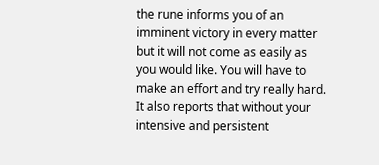the rune informs you of an imminent victory in every matter but it will not come as easily as you would like. You will have to make an effort and try really hard. It also reports that without your intensive and persistent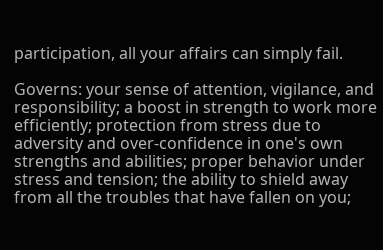participation, all your affairs can simply fail.

Governs: your sense of attention, vigilance, and responsibility; a boost in strength to work more efficiently; protection from stress due to adversity and over-confidence in one's own strengths and abilities; proper behavior under stress and tension; the ability to shield away from all the troubles that have fallen on you;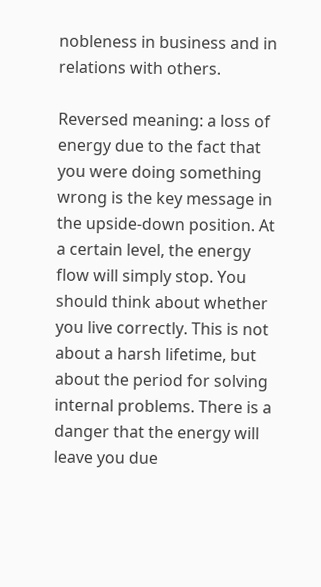nobleness in business and in relations with others.

Reversed meaning: a loss of energy due to the fact that you were doing something wrong is the key message in the upside-down position. At a certain level, the energy flow will simply stop. You should think about whether you live correctly. This is not about a harsh lifetime, but about the period for solving internal problems. There is a danger that the energy will leave you due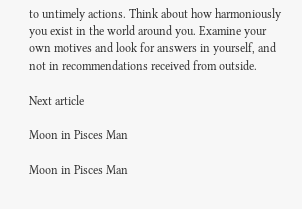to untimely actions. Think about how harmoniously you exist in the world around you. Examine your own motives and look for answers in yourself, and not in recommendations received from outside.

Next article

Moon in Pisces Man

Moon in Pisces Man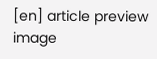[en] article preview image